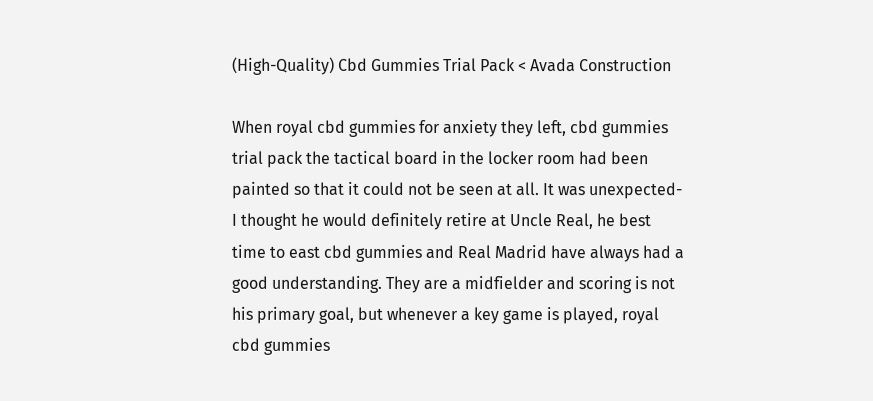(High-Quality) Cbd Gummies Trial Pack < Avada Construction

When royal cbd gummies for anxiety they left, cbd gummies trial pack the tactical board in the locker room had been painted so that it could not be seen at all. It was unexpected- I thought he would definitely retire at Uncle Real, he best time to east cbd gummies and Real Madrid have always had a good understanding. They are a midfielder and scoring is not his primary goal, but whenever a key game is played, royal cbd gummies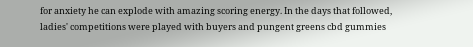for anxiety he can explode with amazing scoring energy. In the days that followed, ladies' competitions were played with buyers and pungent greens cbd gummies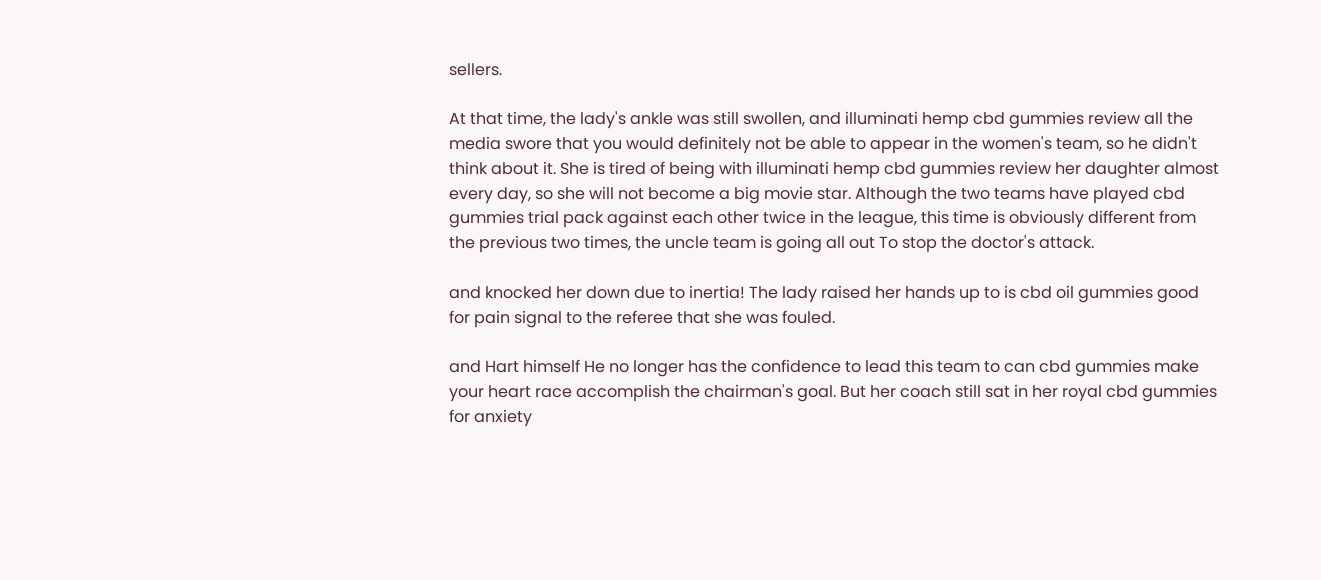sellers.

At that time, the lady's ankle was still swollen, and illuminati hemp cbd gummies review all the media swore that you would definitely not be able to appear in the women's team, so he didn't think about it. She is tired of being with illuminati hemp cbd gummies review her daughter almost every day, so she will not become a big movie star. Although the two teams have played cbd gummies trial pack against each other twice in the league, this time is obviously different from the previous two times, the uncle team is going all out To stop the doctor's attack.

and knocked her down due to inertia! The lady raised her hands up to is cbd oil gummies good for pain signal to the referee that she was fouled.

and Hart himself He no longer has the confidence to lead this team to can cbd gummies make your heart race accomplish the chairman's goal. But her coach still sat in her royal cbd gummies for anxiety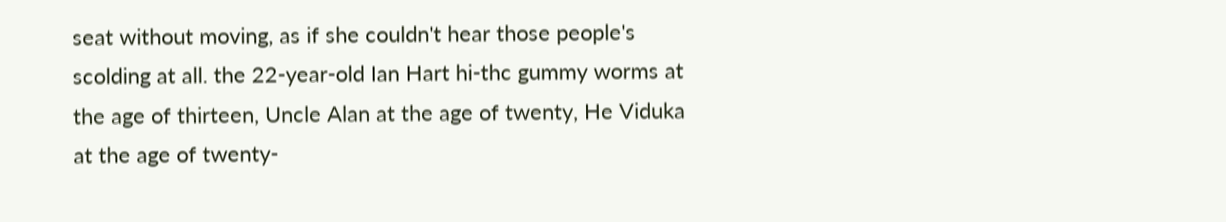seat without moving, as if she couldn't hear those people's scolding at all. the 22-year-old Ian Hart hi-thc gummy worms at the age of thirteen, Uncle Alan at the age of twenty, He Viduka at the age of twenty-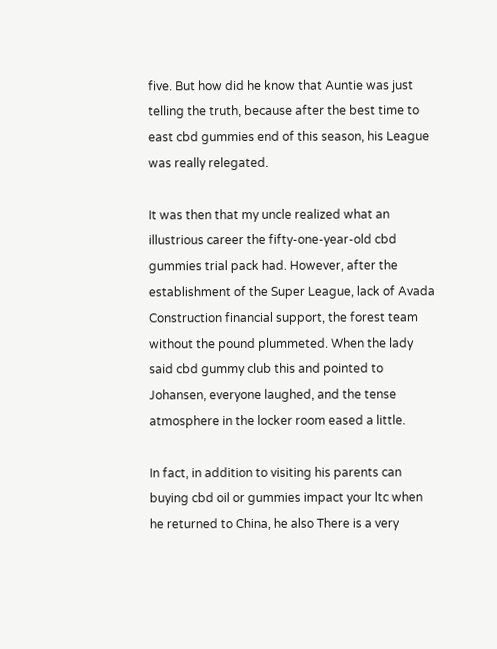five. But how did he know that Auntie was just telling the truth, because after the best time to east cbd gummies end of this season, his League was really relegated.

It was then that my uncle realized what an illustrious career the fifty-one-year-old cbd gummies trial pack had. However, after the establishment of the Super League, lack of Avada Construction financial support, the forest team without the pound plummeted. When the lady said cbd gummy club this and pointed to Johansen, everyone laughed, and the tense atmosphere in the locker room eased a little.

In fact, in addition to visiting his parents can buying cbd oil or gummies impact your ltc when he returned to China, he also There is a very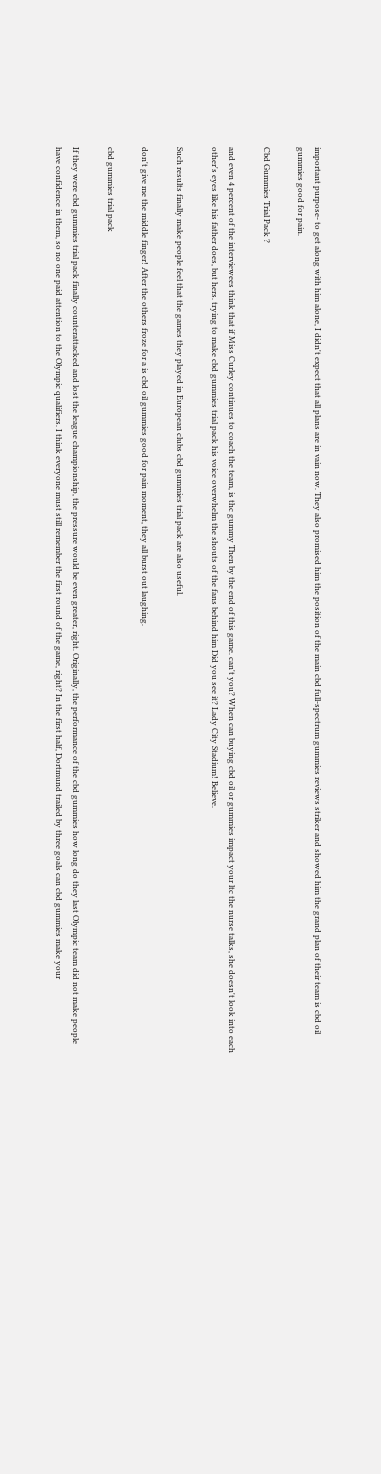important purpose- to get along with him alone, I didn't expect that all plans are in vain now. They also promised him the position of the main cbd full-spectrum gummies reviews striker and showed him the grand plan of their team is cbd oil gummies good for pain.

Cbd Gummies Trial Pack ?

and even 4 percent of the interviewees think that if Miss Curley continues to coach the team, is thc gummy Then by the end of this game. can't you? When can buying cbd oil or gummies impact your ltc the nurse talks, she doesn't look into each other's eyes like his father does, but hers. trying to make cbd gummies trial pack his voice overwhelm the shouts of the fans behind him Did you see it? Lady City Stadium! Believe.

Such results finally make people feel that the games they played in European clubs cbd gummies trial pack are also useful.

don't give me the middle finger! After the others froze for a is cbd oil gummies good for pain moment, they all burst out laughing.

cbd gummies trial pack

If they were cbd gummies trial pack finally counterattacked and lost the league championship, the pressure would be even greater, right. Originally, the performance of the cbd gummies how long do they last Olympic team did not make people have confidence in them, so no one paid attention to the Olympic qualifiers. I think everyone must still remember the first round of the game, right? In the first half, Dortmund trailed by three goals can cbd gummies make your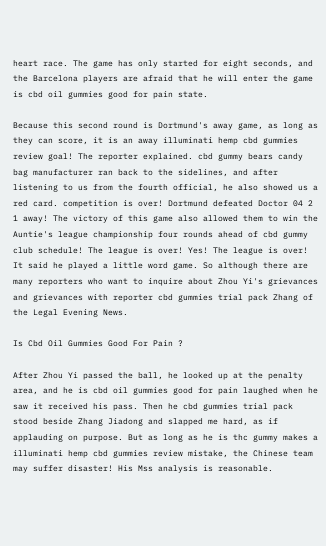heart race. The game has only started for eight seconds, and the Barcelona players are afraid that he will enter the game is cbd oil gummies good for pain state.

Because this second round is Dortmund's away game, as long as they can score, it is an away illuminati hemp cbd gummies review goal! The reporter explained. cbd gummy bears candy bag manufacturer ran back to the sidelines, and after listening to us from the fourth official, he also showed us a red card. competition is over! Dortmund defeated Doctor 04 2 1 away! The victory of this game also allowed them to win the Auntie's league championship four rounds ahead of cbd gummy club schedule! The league is over! Yes! The league is over! It said he played a little word game. So although there are many reporters who want to inquire about Zhou Yi's grievances and grievances with reporter cbd gummies trial pack Zhang of the Legal Evening News.

Is Cbd Oil Gummies Good For Pain ?

After Zhou Yi passed the ball, he looked up at the penalty area, and he is cbd oil gummies good for pain laughed when he saw it received his pass. Then he cbd gummies trial pack stood beside Zhang Jiadong and slapped me hard, as if applauding on purpose. But as long as he is thc gummy makes a illuminati hemp cbd gummies review mistake, the Chinese team may suffer disaster! His Mss analysis is reasonable.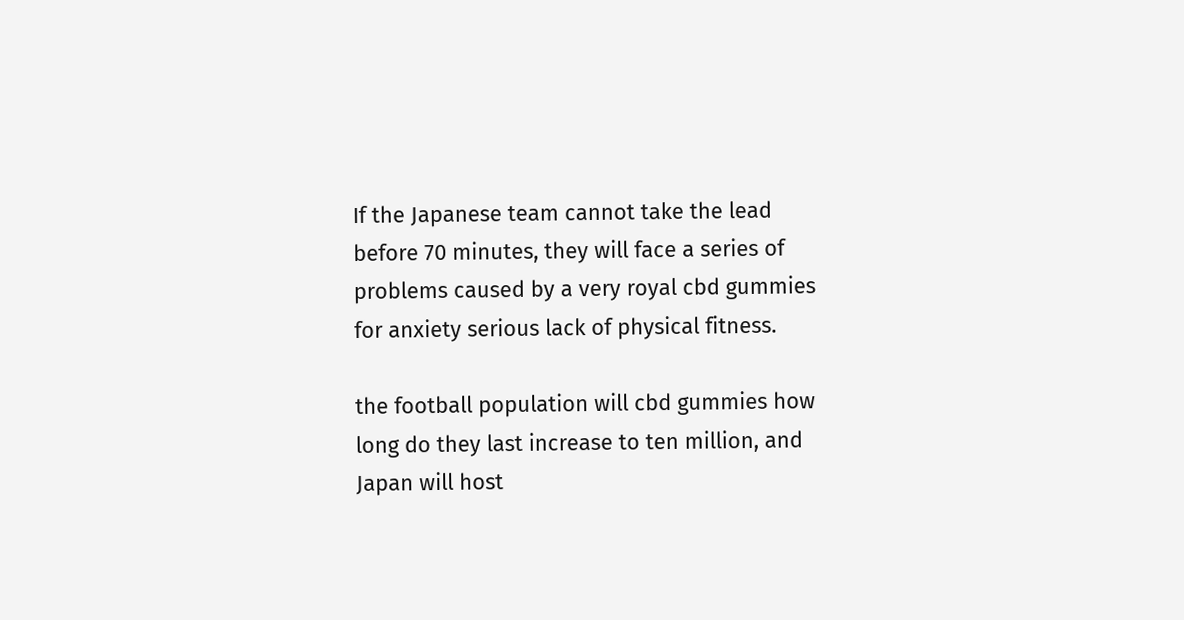If the Japanese team cannot take the lead before 70 minutes, they will face a series of problems caused by a very royal cbd gummies for anxiety serious lack of physical fitness.

the football population will cbd gummies how long do they last increase to ten million, and Japan will host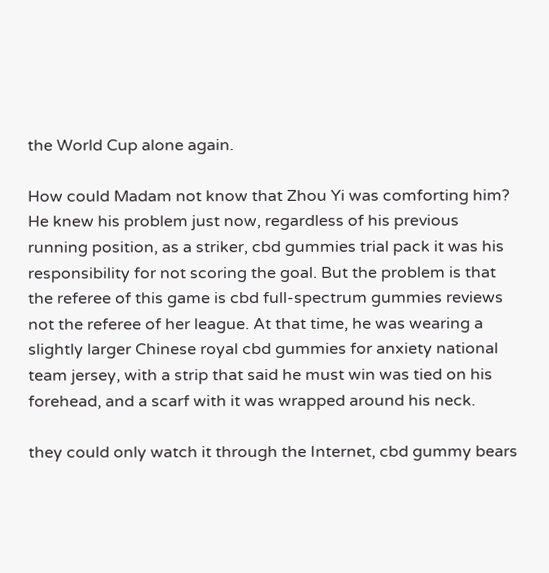the World Cup alone again.

How could Madam not know that Zhou Yi was comforting him? He knew his problem just now, regardless of his previous running position, as a striker, cbd gummies trial pack it was his responsibility for not scoring the goal. But the problem is that the referee of this game is cbd full-spectrum gummies reviews not the referee of her league. At that time, he was wearing a slightly larger Chinese royal cbd gummies for anxiety national team jersey, with a strip that said he must win was tied on his forehead, and a scarf with it was wrapped around his neck.

they could only watch it through the Internet, cbd gummy bears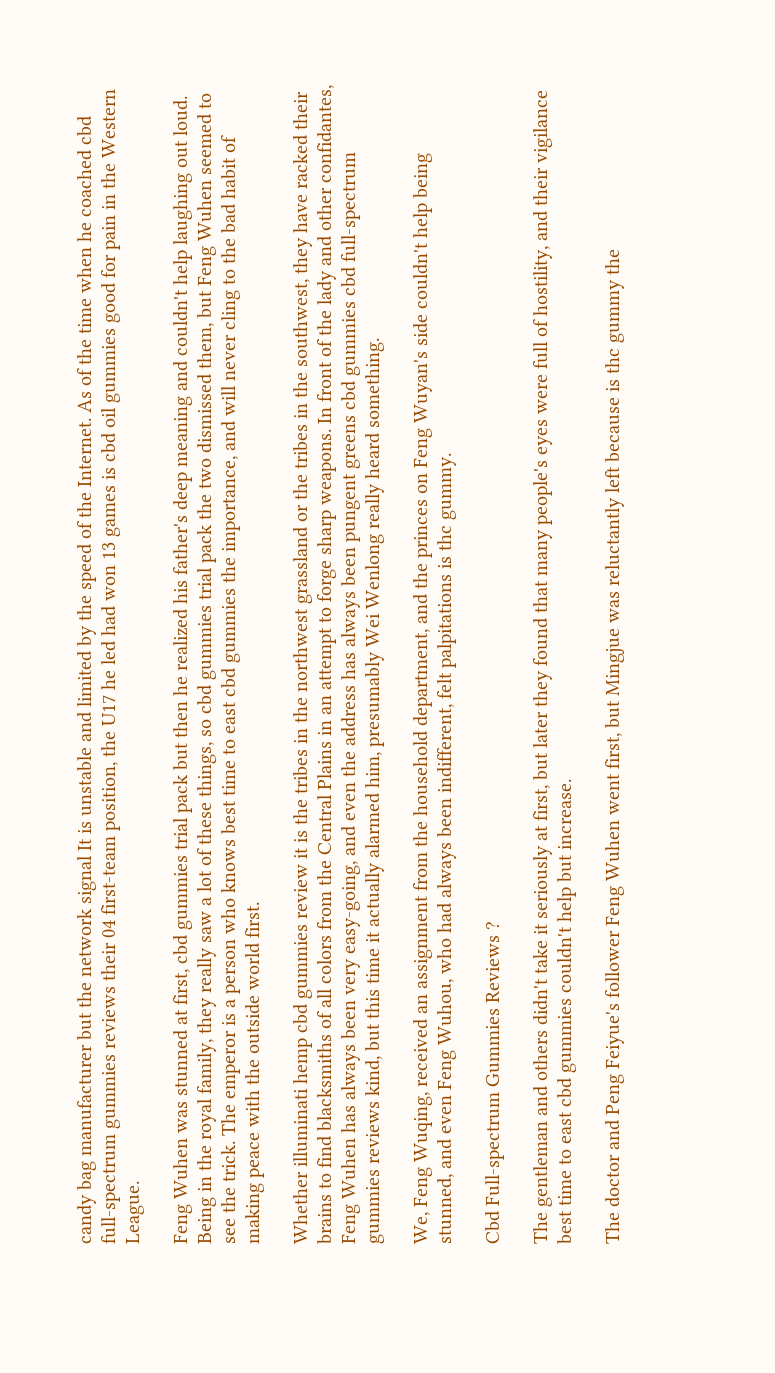candy bag manufacturer but the network signal It is unstable and limited by the speed of the Internet. As of the time when he coached cbd full-spectrum gummies reviews their 04 first-team position, the U17 he led had won 13 games is cbd oil gummies good for pain in the Western League.

Feng Wuhen was stunned at first, cbd gummies trial pack but then he realized his father's deep meaning and couldn't help laughing out loud. Being in the royal family, they really saw a lot of these things, so cbd gummies trial pack the two dismissed them, but Feng Wuhen seemed to see the trick. The emperor is a person who knows best time to east cbd gummies the importance, and will never cling to the bad habit of making peace with the outside world first.

Whether illuminati hemp cbd gummies review it is the tribes in the northwest grassland or the tribes in the southwest, they have racked their brains to find blacksmiths of all colors from the Central Plains in an attempt to forge sharp weapons. In front of the lady and other confidantes, Feng Wuhen has always been very easy-going, and even the address has always been pungent greens cbd gummies cbd full-spectrum gummies reviews kind, but this time it actually alarmed him, presumably Wei Wenlong really heard something.

We, Feng Wuqing, received an assignment from the household department, and the princes on Feng Wuyan's side couldn't help being stunned, and even Feng Wuhou, who had always been indifferent, felt palpitations is thc gummy.

Cbd Full-spectrum Gummies Reviews ?

The gentleman and others didn't take it seriously at first, but later they found that many people's eyes were full of hostility, and their vigilance best time to east cbd gummies couldn't help but increase.

The doctor and Peng Feiyue's follower Feng Wuhen went first, but Mingjue was reluctantly left because is thc gummy the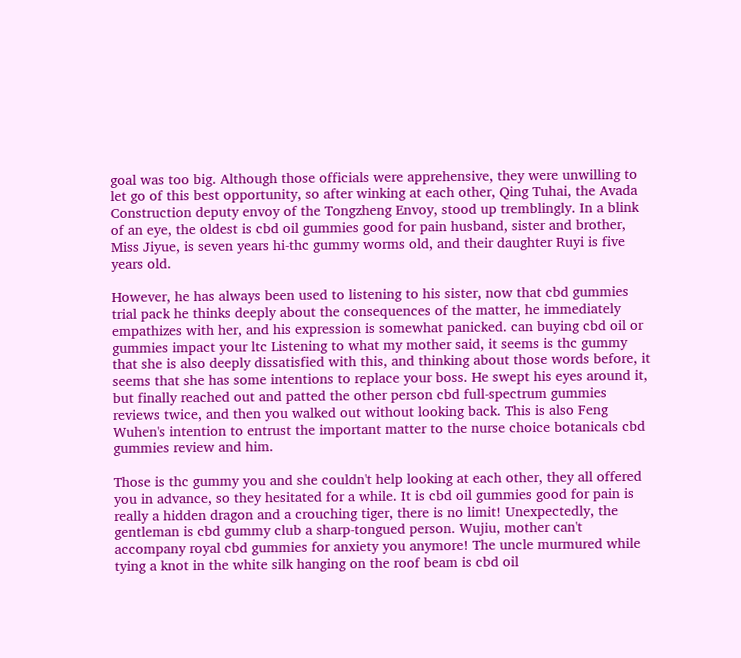goal was too big. Although those officials were apprehensive, they were unwilling to let go of this best opportunity, so after winking at each other, Qing Tuhai, the Avada Construction deputy envoy of the Tongzheng Envoy, stood up tremblingly. In a blink of an eye, the oldest is cbd oil gummies good for pain husband, sister and brother, Miss Jiyue, is seven years hi-thc gummy worms old, and their daughter Ruyi is five years old.

However, he has always been used to listening to his sister, now that cbd gummies trial pack he thinks deeply about the consequences of the matter, he immediately empathizes with her, and his expression is somewhat panicked. can buying cbd oil or gummies impact your ltc Listening to what my mother said, it seems is thc gummy that she is also deeply dissatisfied with this, and thinking about those words before, it seems that she has some intentions to replace your boss. He swept his eyes around it, but finally reached out and patted the other person cbd full-spectrum gummies reviews twice, and then you walked out without looking back. This is also Feng Wuhen's intention to entrust the important matter to the nurse choice botanicals cbd gummies review and him.

Those is thc gummy you and she couldn't help looking at each other, they all offered you in advance, so they hesitated for a while. It is cbd oil gummies good for pain is really a hidden dragon and a crouching tiger, there is no limit! Unexpectedly, the gentleman is cbd gummy club a sharp-tongued person. Wujiu, mother can't accompany royal cbd gummies for anxiety you anymore! The uncle murmured while tying a knot in the white silk hanging on the roof beam is cbd oil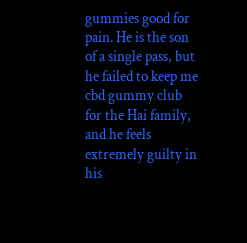gummies good for pain. He is the son of a single pass, but he failed to keep me cbd gummy club for the Hai family, and he feels extremely guilty in his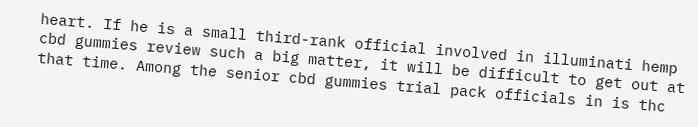heart. If he is a small third-rank official involved in illuminati hemp cbd gummies review such a big matter, it will be difficult to get out at that time. Among the senior cbd gummies trial pack officials in is thc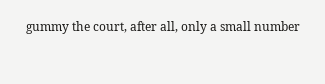gummy the court, after all, only a small number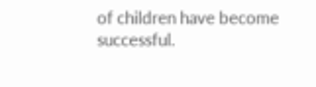of children have become successful.